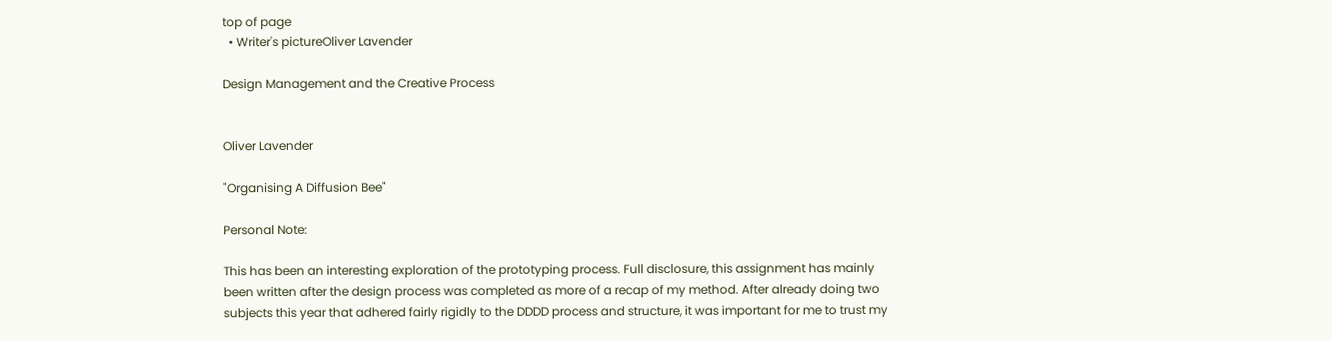top of page
  • Writer's pictureOliver Lavender

Design Management and the Creative Process


Oliver Lavender

"Organising A Diffusion Bee"

Personal Note:

This has been an interesting exploration of the prototyping process. Full disclosure, this assignment has mainly been written after the design process was completed as more of a recap of my method. After already doing two subjects this year that adhered fairly rigidly to the DDDD process and structure, it was important for me to trust my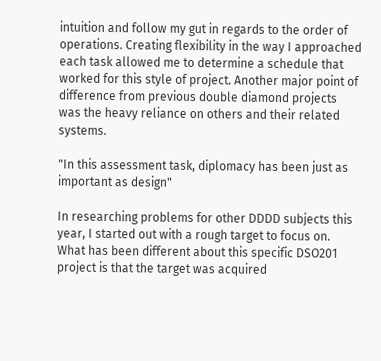intuition and follow my gut in regards to the order of operations. Creating flexibility in the way I approached each task allowed me to determine a schedule that worked for this style of project. Another major point of difference from previous double diamond projects was the heavy reliance on others and their related systems.

"In this assessment task, diplomacy has been just as important as design"

In researching problems for other DDDD subjects this year, I started out with a rough target to focus on. What has been different about this specific DSO201 project is that the target was acquired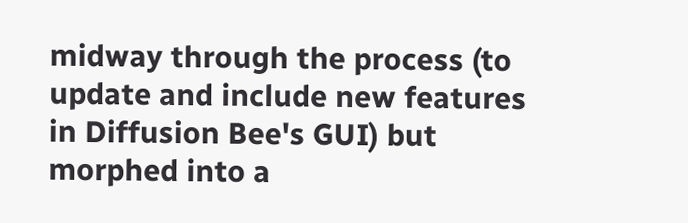midway through the process (to update and include new features in Diffusion Bee's GUI) but morphed into a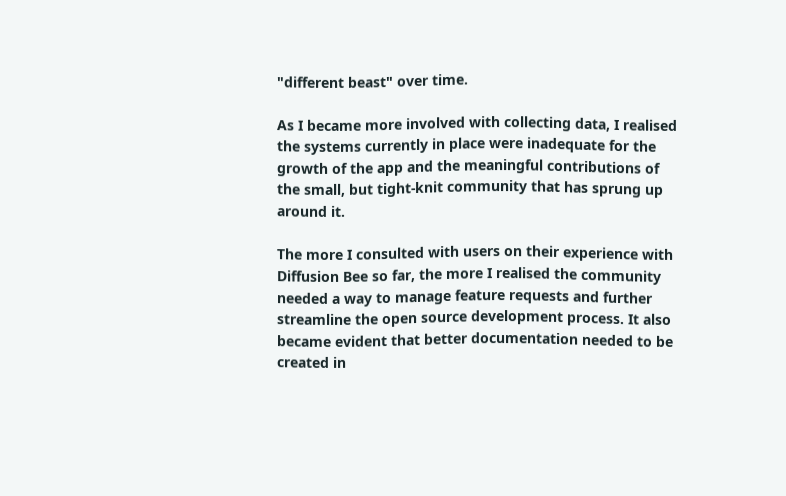"different beast" over time.

As I became more involved with collecting data, I realised the systems currently in place were inadequate for the growth of the app and the meaningful contributions of the small, but tight-knit community that has sprung up around it.

The more I consulted with users on their experience with Diffusion Bee so far, the more I realised the community needed a way to manage feature requests and further streamline the open source development process. It also became evident that better documentation needed to be created in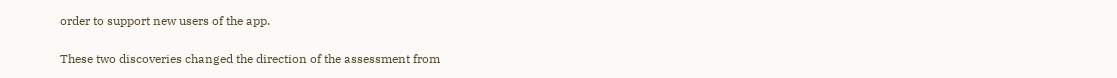order to support new users of the app.

These two discoveries changed the direction of the assessment from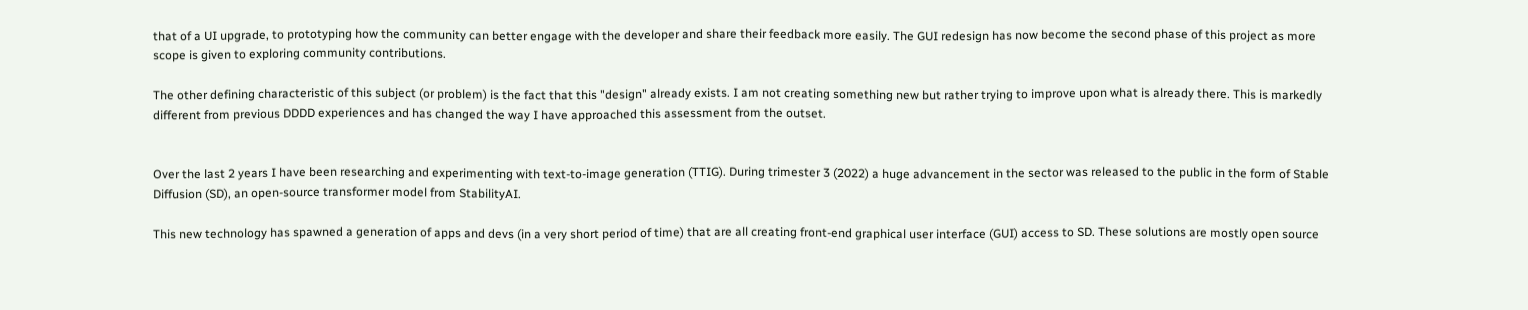that of a UI upgrade, to prototyping how the community can better engage with the developer and share their feedback more easily. The GUI redesign has now become the second phase of this project as more scope is given to exploring community contributions.

The other defining characteristic of this subject (or problem) is the fact that this "design" already exists. I am not creating something new but rather trying to improve upon what is already there. This is markedly different from previous DDDD experiences and has changed the way I have approached this assessment from the outset.


Over the last 2 years I have been researching and experimenting with text-to-image generation (TTIG). During trimester 3 (2022) a huge advancement in the sector was released to the public in the form of Stable Diffusion (SD), an open-source transformer model from StabilityAI.

This new technology has spawned a generation of apps and devs (in a very short period of time) that are all creating front-end graphical user interface (GUI) access to SD. These solutions are mostly open source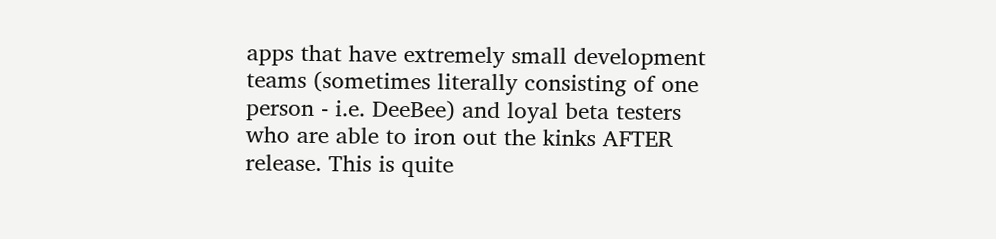apps that have extremely small development teams (sometimes literally consisting of one person - i.e. DeeBee) and loyal beta testers who are able to iron out the kinks AFTER release. This is quite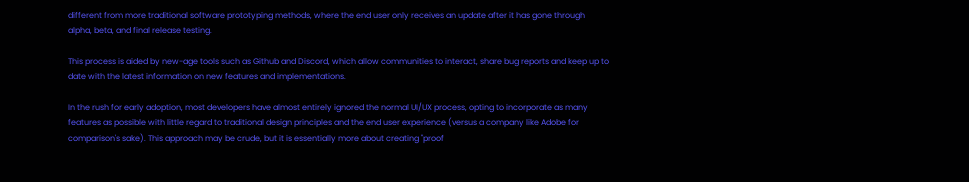different from more traditional software prototyping methods, where the end user only receives an update after it has gone through alpha, beta, and final release testing.

This process is aided by new-age tools such as Github and Discord, which allow communities to interact, share bug reports and keep up to date with the latest information on new features and implementations.

In the rush for early adoption, most developers have almost entirely ignored the normal UI/UX process, opting to incorporate as many features as possible with little regard to traditional design principles and the end user experience (versus a company like Adobe for comparison's sake). This approach may be crude, but it is essentially more about creating "proof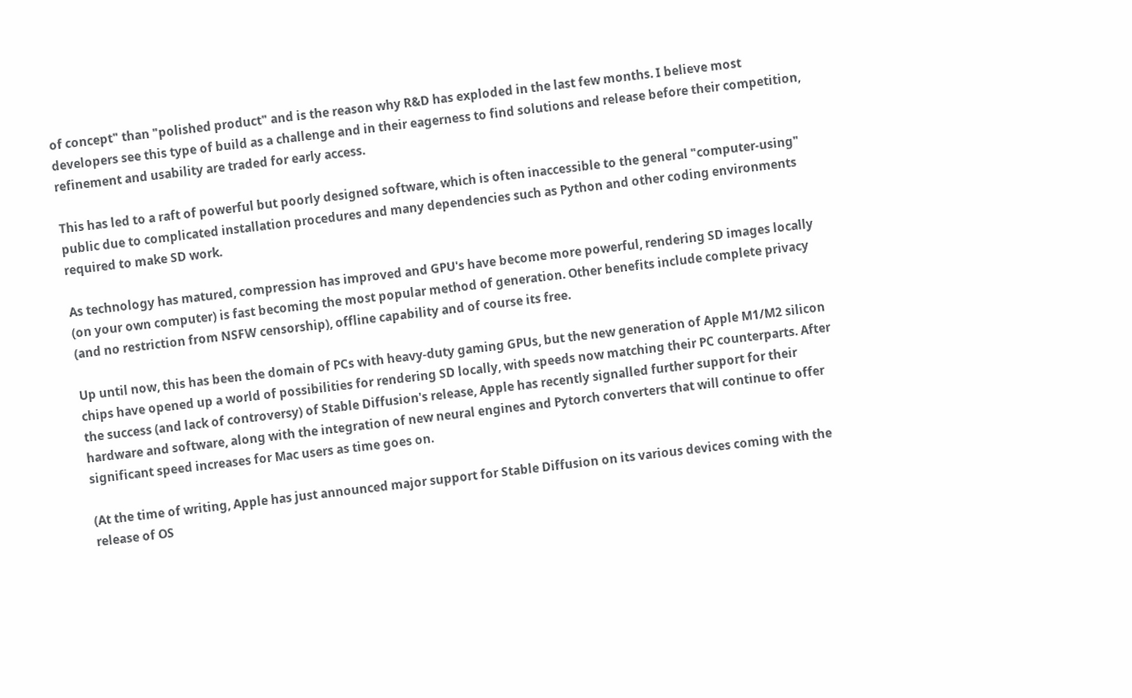of concept" than "polished product" and is the reason why R&D has exploded in the last few months. I believe most developers see this type of build as a challenge and in their eagerness to find solutions and release before their competition, refinement and usability are traded for early access.

This has led to a raft of powerful but poorly designed software, which is often inaccessible to the general "computer-using" public due to complicated installation procedures and many dependencies such as Python and other coding environments required to make SD work.

As technology has matured, compression has improved and GPU's have become more powerful, rendering SD images locally (on your own computer) is fast becoming the most popular method of generation. Other benefits include complete privacy (and no restriction from NSFW censorship), offline capability and of course its free.

Up until now, this has been the domain of PCs with heavy-duty gaming GPUs, but the new generation of Apple M1/M2 silicon chips have opened up a world of possibilities for rendering SD locally, with speeds now matching their PC counterparts. After the success (and lack of controversy) of Stable Diffusion's release, Apple has recently signalled further support for their hardware and software, along with the integration of new neural engines and Pytorch converters that will continue to offer significant speed increases for Mac users as time goes on.

(At the time of writing, Apple has just announced major support for Stable Diffusion on its various devices coming with the release of OS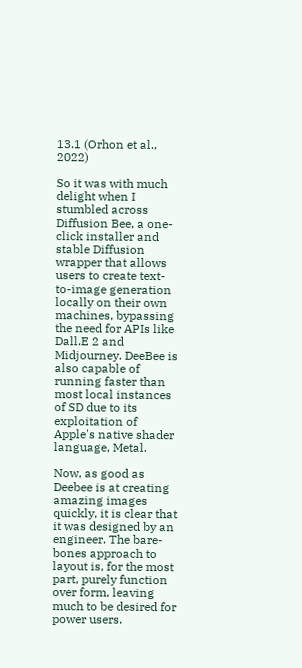13.1 (Orhon et al., 2022)

So it was with much delight when I stumbled across Diffusion Bee, a one-click installer and stable Diffusion wrapper that allows users to create text-to-image generation locally on their own machines, bypassing the need for APIs like Dall.E 2 and Midjourney. DeeBee is also capable of running faster than most local instances of SD due to its exploitation of Apple's native shader language, Metal.

Now, as good as Deebee is at creating amazing images quickly, it is clear that it was designed by an engineer. The bare-bones approach to layout is, for the most part, purely function over form, leaving much to be desired for power users.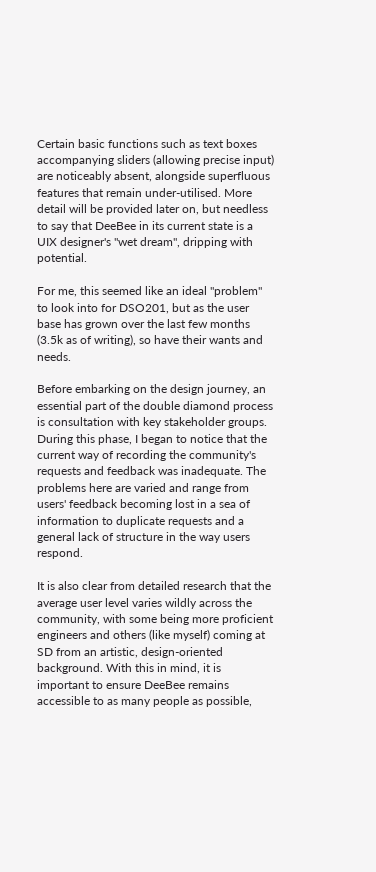Certain basic functions such as text boxes accompanying sliders (allowing precise input) are noticeably absent, alongside superfluous features that remain under-utilised. More detail will be provided later on, but needless to say that DeeBee in its current state is a UIX designer's "wet dream", dripping with potential.

For me, this seemed like an ideal "problem" to look into for DSO201, but as the user base has grown over the last few months (3.5k as of writing), so have their wants and needs.

Before embarking on the design journey, an essential part of the double diamond process is consultation with key stakeholder groups. During this phase, I began to notice that the current way of recording the community's requests and feedback was inadequate. The problems here are varied and range from users' feedback becoming lost in a sea of information to duplicate requests and a general lack of structure in the way users respond.

It is also clear from detailed research that the average user level varies wildly across the community, with some being more proficient engineers and others (like myself) coming at SD from an artistic, design-oriented background. With this in mind, it is important to ensure DeeBee remains accessible to as many people as possible,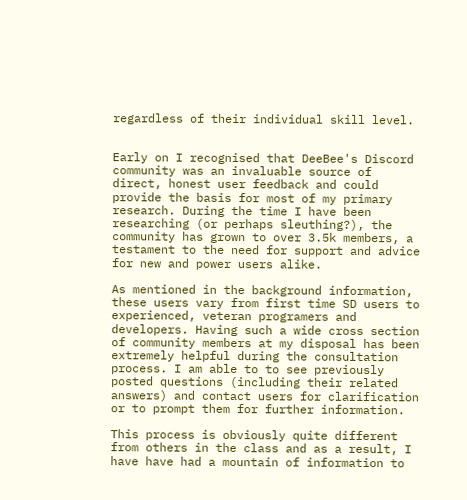regardless of their individual skill level.


Early on I recognised that DeeBee's Discord community was an invaluable source of direct, honest user feedback and could provide the basis for most of my primary research. During the time I have been researching (or perhaps sleuthing?), the community has grown to over 3.5k members, a testament to the need for support and advice for new and power users alike.

As mentioned in the background information, these users vary from first time SD users to experienced, veteran programers and developers. Having such a wide cross section of community members at my disposal has been extremely helpful during the consultation process. I am able to to see previously posted questions (including their related answers) and contact users for clarification or to prompt them for further information.

This process is obviously quite different from others in the class and as a result, I have have had a mountain of information to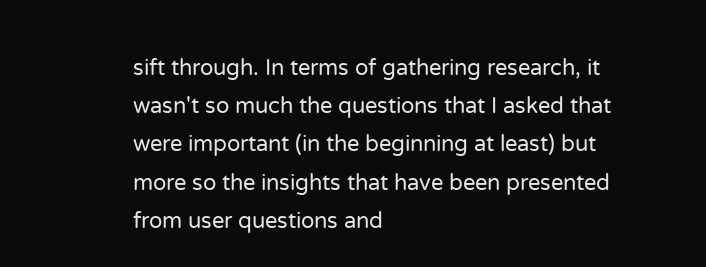sift through. In terms of gathering research, it wasn't so much the questions that I asked that were important (in the beginning at least) but more so the insights that have been presented from user questions and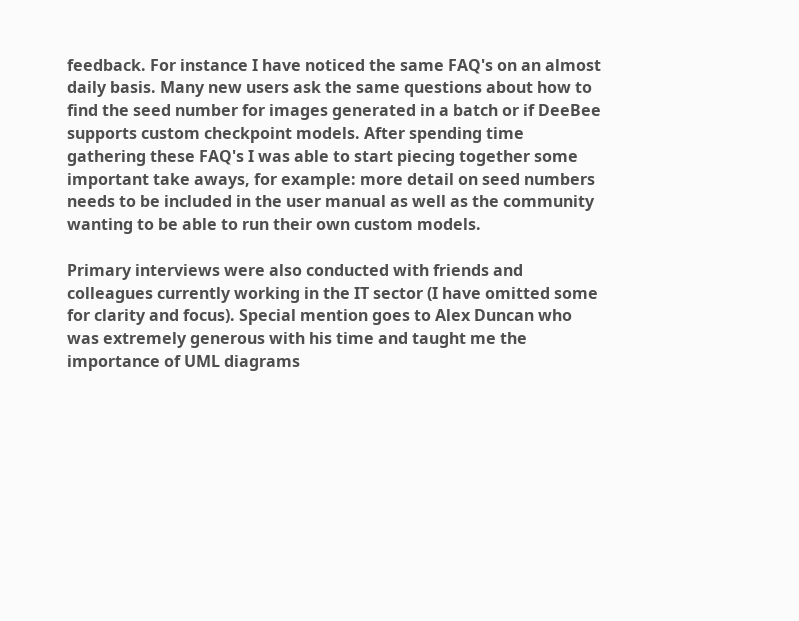feedback. For instance I have noticed the same FAQ's on an almost daily basis. Many new users ask the same questions about how to find the seed number for images generated in a batch or if DeeBee supports custom checkpoint models. After spending time gathering these FAQ's I was able to start piecing together some important take aways, for example: more detail on seed numbers needs to be included in the user manual as well as the community wanting to be able to run their own custom models.

Primary interviews were also conducted with friends and colleagues currently working in the IT sector (I have omitted some for clarity and focus). Special mention goes to Alex Duncan who was extremely generous with his time and taught me the importance of UML diagrams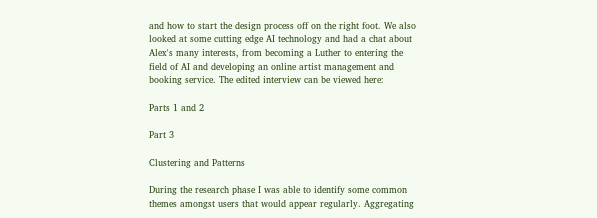and how to start the design process off on the right foot. We also looked at some cutting edge AI technology and had a chat about Alex's many interests, from becoming a Luther to entering the field of AI and developing an online artist management and booking service. The edited interview can be viewed here:

Parts 1 and 2

Part 3

Clustering and Patterns

During the research phase I was able to identify some common themes amongst users that would appear regularly. Aggregating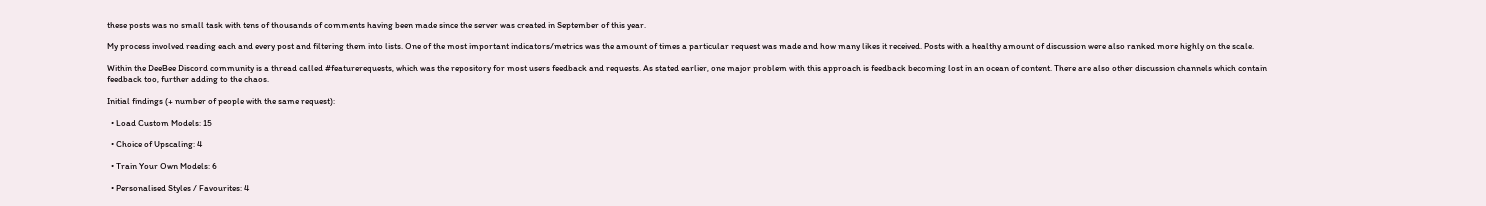these posts was no small task with tens of thousands of comments having been made since the server was created in September of this year.

My process involved reading each and every post and filtering them into lists. One of the most important indicators/metrics was the amount of times a particular request was made and how many likes it received. Posts with a healthy amount of discussion were also ranked more highly on the scale.

Within the DeeBee Discord community is a thread called #featurerequests, which was the repository for most users feedback and requests. As stated earlier, one major problem with this approach is feedback becoming lost in an ocean of content. There are also other discussion channels which contain feedback too, further adding to the chaos.

Initial findings (+ number of people with the same request):

  • Load Custom Models: 15

  • Choice of Upscaling: 4

  • Train Your Own Models: 6

  • Personalised Styles / Favourites: 4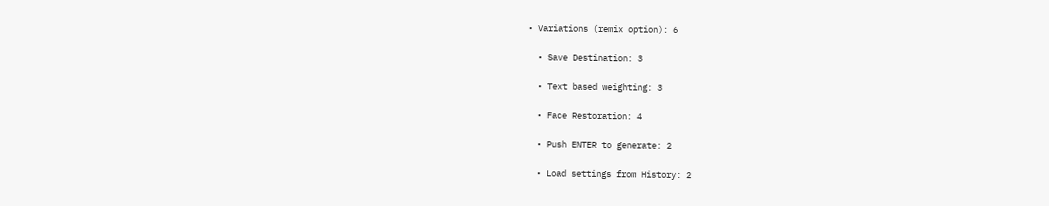• Variations (remix option): 6

  • Save Destination: 3

  • Text based weighting: 3

  • Face Restoration: 4

  • Push ENTER to generate: 2

  • Load settings from History: 2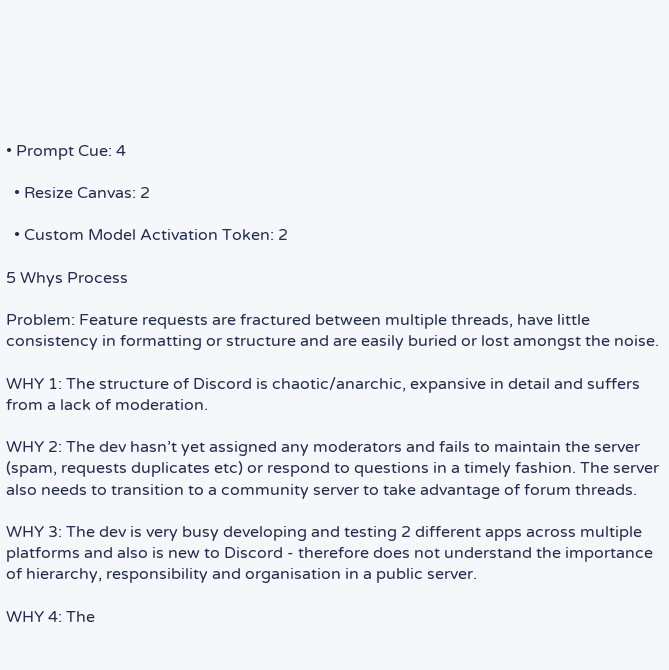• Prompt Cue: 4

  • Resize Canvas: 2

  • Custom Model Activation Token: 2

5 Whys Process

Problem: Feature requests are fractured between multiple threads, have little consistency in formatting or structure and are easily buried or lost amongst the noise.

WHY 1: The structure of Discord is chaotic/anarchic, expansive in detail and suffers from a lack of moderation.

WHY 2: The dev hasn’t yet assigned any moderators and fails to maintain the server (spam, requests duplicates etc) or respond to questions in a timely fashion. The server also needs to transition to a community server to take advantage of forum threads.

WHY 3: The dev is very busy developing and testing 2 different apps across multiple platforms and also is new to Discord - therefore does not understand the importance of hierarchy, responsibility and organisation in a public server.

WHY 4: The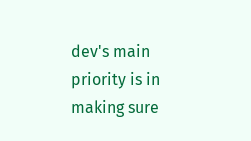dev's main priority is in making sure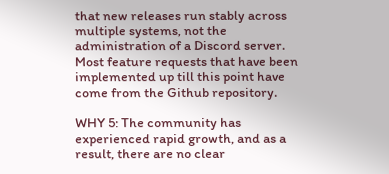that new releases run stably across multiple systems, not the administration of a Discord server. Most feature requests that have been implemented up till this point have come from the Github repository.

WHY 5: The community has experienced rapid growth, and as a result, there are no clear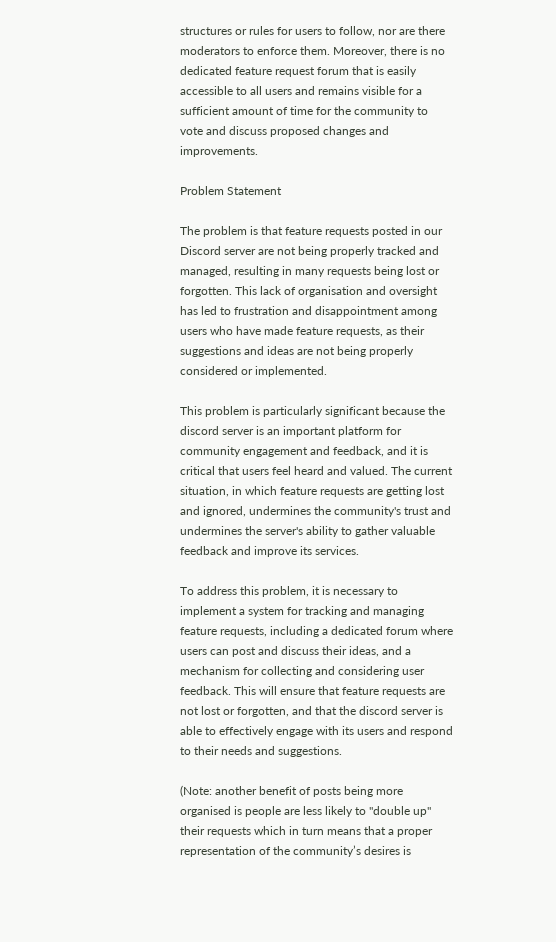structures or rules for users to follow, nor are there moderators to enforce them. Moreover, there is no dedicated feature request forum that is easily accessible to all users and remains visible for a sufficient amount of time for the community to vote and discuss proposed changes and improvements.

Problem Statement

The problem is that feature requests posted in our Discord server are not being properly tracked and managed, resulting in many requests being lost or forgotten. This lack of organisation and oversight has led to frustration and disappointment among users who have made feature requests, as their suggestions and ideas are not being properly considered or implemented.

This problem is particularly significant because the discord server is an important platform for community engagement and feedback, and it is critical that users feel heard and valued. The current situation, in which feature requests are getting lost and ignored, undermines the community's trust and undermines the server's ability to gather valuable feedback and improve its services.

To address this problem, it is necessary to implement a system for tracking and managing feature requests, including a dedicated forum where users can post and discuss their ideas, and a mechanism for collecting and considering user feedback. This will ensure that feature requests are not lost or forgotten, and that the discord server is able to effectively engage with its users and respond to their needs and suggestions.

(Note: another benefit of posts being more organised is people are less likely to "double up" their requests which in turn means that a proper representation of the community’s desires is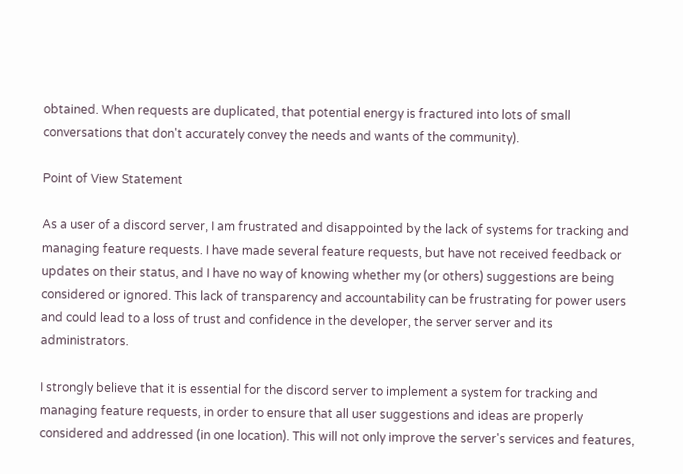obtained. When requests are duplicated, that potential energy is fractured into lots of small conversations that don't accurately convey the needs and wants of the community).

Point of View Statement

As a user of a discord server, I am frustrated and disappointed by the lack of systems for tracking and managing feature requests. I have made several feature requests, but have not received feedback or updates on their status, and I have no way of knowing whether my (or others) suggestions are being considered or ignored. This lack of transparency and accountability can be frustrating for power users and could lead to a loss of trust and confidence in the developer, the server server and its administrators.

I strongly believe that it is essential for the discord server to implement a system for tracking and managing feature requests, in order to ensure that all user suggestions and ideas are properly considered and addressed (in one location). This will not only improve the server's services and features,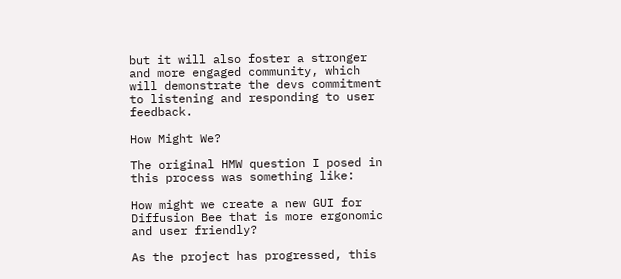but it will also foster a stronger and more engaged community, which will demonstrate the devs commitment to listening and responding to user feedback.

How Might We?

The original HMW question I posed in this process was something like:

How might we create a new GUI for Diffusion Bee that is more ergonomic and user friendly?

As the project has progressed, this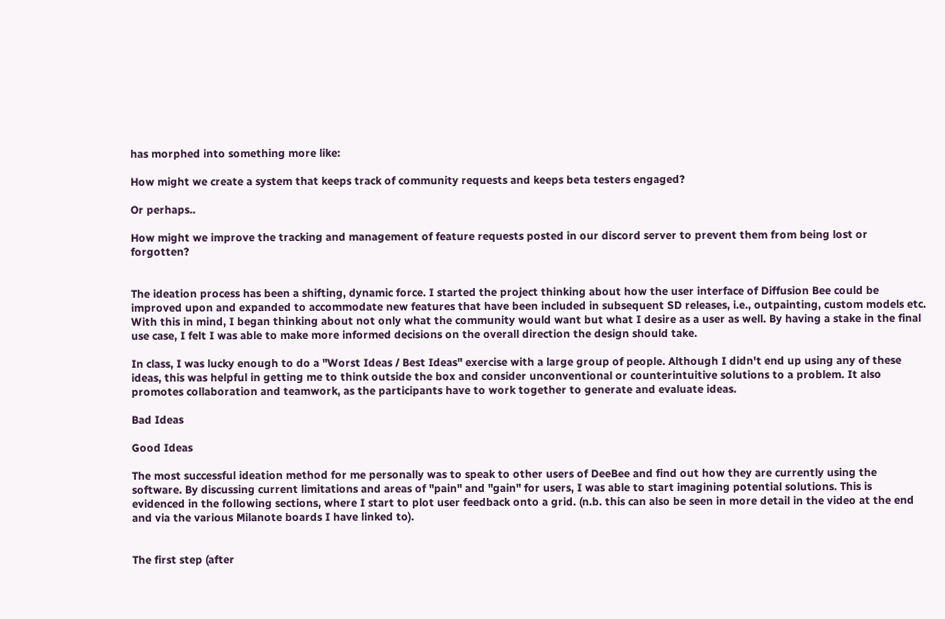has morphed into something more like:

How might we create a system that keeps track of community requests and keeps beta testers engaged?

Or perhaps..

How might we improve the tracking and management of feature requests posted in our discord server to prevent them from being lost or forgotten?


The ideation process has been a shifting, dynamic force. I started the project thinking about how the user interface of Diffusion Bee could be improved upon and expanded to accommodate new features that have been included in subsequent SD releases, i.e., outpainting, custom models etc. With this in mind, I began thinking about not only what the community would want but what I desire as a user as well. By having a stake in the final use case, I felt I was able to make more informed decisions on the overall direction the design should take.

In class, I was lucky enough to do a "Worst Ideas / Best Ideas" exercise with a large group of people. Although I didn't end up using any of these ideas, this was helpful in getting me to think outside the box and consider unconventional or counterintuitive solutions to a problem. It also promotes collaboration and teamwork, as the participants have to work together to generate and evaluate ideas.

Bad Ideas

Good Ideas

The most successful ideation method for me personally was to speak to other users of DeeBee and find out how they are currently using the software. By discussing current limitations and areas of "pain" and "gain" for users, I was able to start imagining potential solutions. This is evidenced in the following sections, where I start to plot user feedback onto a grid. (n.b. this can also be seen in more detail in the video at the end and via the various Milanote boards I have linked to).


The first step (after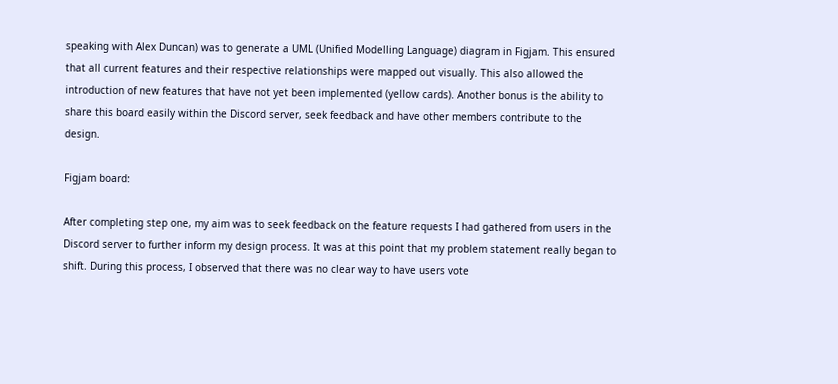speaking with Alex Duncan) was to generate a UML (Unified Modelling Language) diagram in Figjam. This ensured that all current features and their respective relationships were mapped out visually. This also allowed the introduction of new features that have not yet been implemented (yellow cards). Another bonus is the ability to share this board easily within the Discord server, seek feedback and have other members contribute to the design.

Figjam board:

After completing step one, my aim was to seek feedback on the feature requests I had gathered from users in the Discord server to further inform my design process. It was at this point that my problem statement really began to shift. During this process, I observed that there was no clear way to have users vote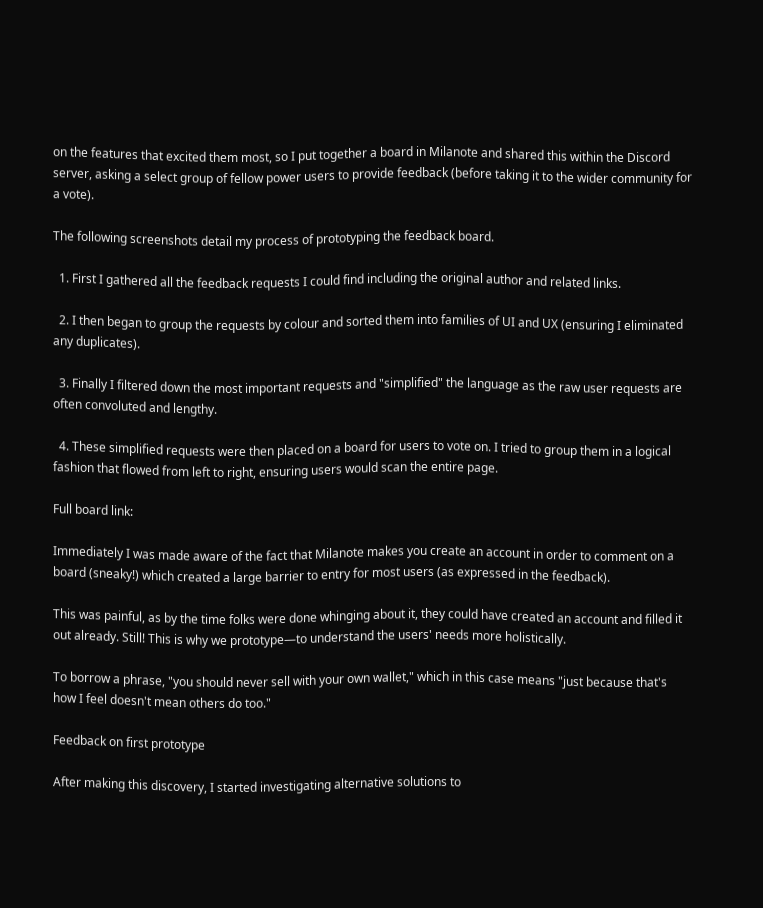on the features that excited them most, so I put together a board in Milanote and shared this within the Discord server, asking a select group of fellow power users to provide feedback (before taking it to the wider community for a vote).

The following screenshots detail my process of prototyping the feedback board.

  1. First I gathered all the feedback requests I could find including the original author and related links.

  2. I then began to group the requests by colour and sorted them into families of UI and UX (ensuring I eliminated any duplicates).

  3. Finally I filtered down the most important requests and "simplified" the language as the raw user requests are often convoluted and lengthy.

  4. These simplified requests were then placed on a board for users to vote on. I tried to group them in a logical fashion that flowed from left to right, ensuring users would scan the entire page.

Full board link:

Immediately I was made aware of the fact that Milanote makes you create an account in order to comment on a board (sneaky!) which created a large barrier to entry for most users (as expressed in the feedback).

This was painful, as by the time folks were done whinging about it, they could have created an account and filled it out already. Still! This is why we prototype—to understand the users' needs more holistically.

To borrow a phrase, "you should never sell with your own wallet," which in this case means "just because that's how I feel doesn't mean others do too."

Feedback on first prototype

After making this discovery, I started investigating alternative solutions to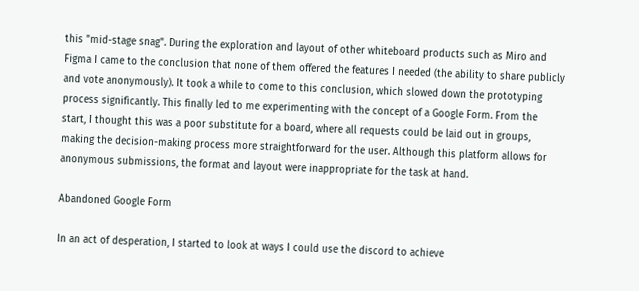this "mid-stage snag". During the exploration and layout of other whiteboard products such as Miro and Figma I came to the conclusion that none of them offered the features I needed (the ability to share publicly and vote anonymously). It took a while to come to this conclusion, which slowed down the prototyping process significantly. This finally led to me experimenting with the concept of a Google Form. From the start, I thought this was a poor substitute for a board, where all requests could be laid out in groups, making the decision-making process more straightforward for the user. Although this platform allows for anonymous submissions, the format and layout were inappropriate for the task at hand.

Abandoned Google Form

In an act of desperation, I started to look at ways I could use the discord to achieve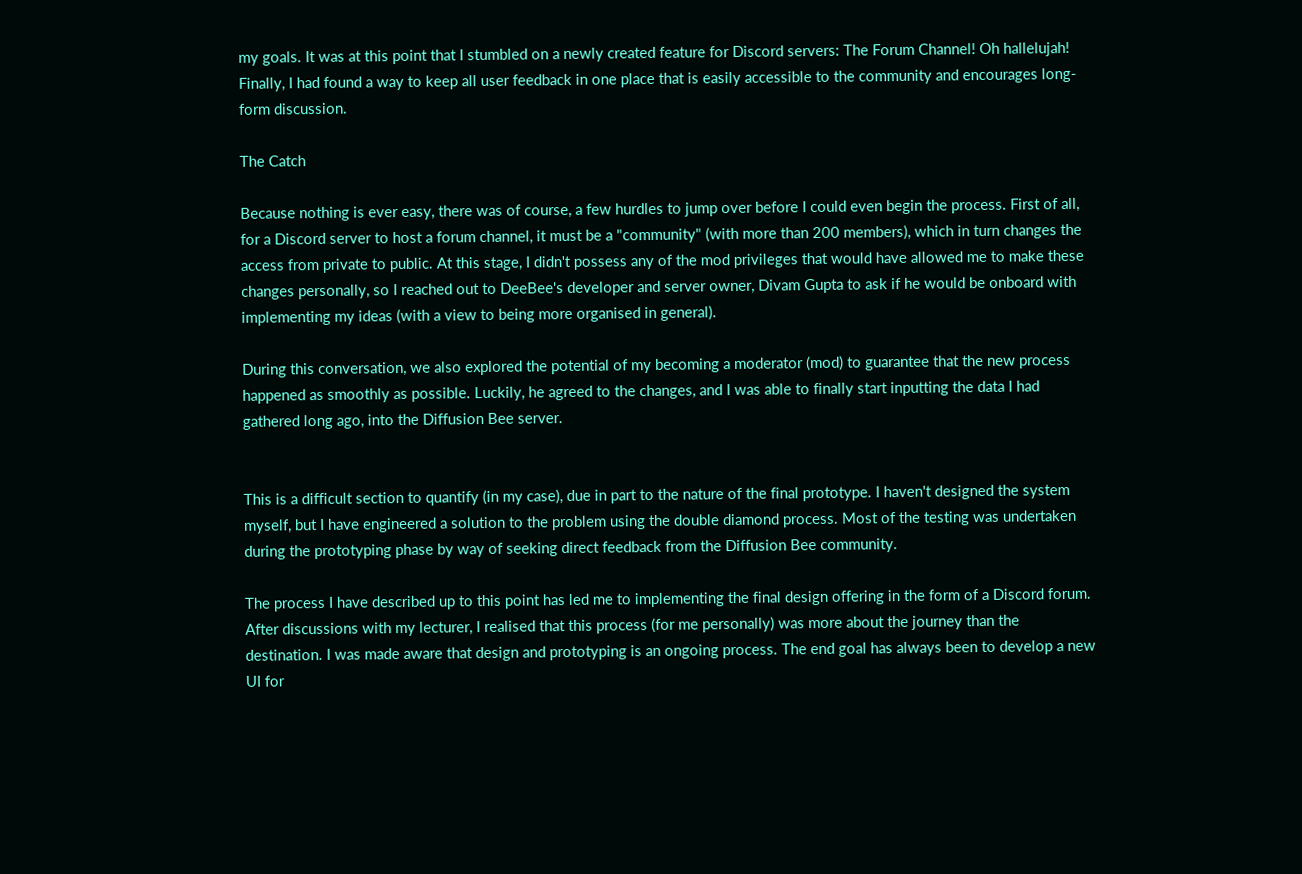my goals. It was at this point that I stumbled on a newly created feature for Discord servers: The Forum Channel! Oh hallelujah! Finally, I had found a way to keep all user feedback in one place that is easily accessible to the community and encourages long-form discussion.

The Catch

Because nothing is ever easy, there was of course, a few hurdles to jump over before I could even begin the process. First of all, for a Discord server to host a forum channel, it must be a "community" (with more than 200 members), which in turn changes the access from private to public. At this stage, I didn't possess any of the mod privileges that would have allowed me to make these changes personally, so I reached out to DeeBee's developer and server owner, Divam Gupta to ask if he would be onboard with implementing my ideas (with a view to being more organised in general).

During this conversation, we also explored the potential of my becoming a moderator (mod) to guarantee that the new process happened as smoothly as possible. Luckily, he agreed to the changes, and I was able to finally start inputting the data I had gathered long ago, into the Diffusion Bee server.


This is a difficult section to quantify (in my case), due in part to the nature of the final prototype. I haven't designed the system myself, but I have engineered a solution to the problem using the double diamond process. Most of the testing was undertaken during the prototyping phase by way of seeking direct feedback from the Diffusion Bee community.

The process I have described up to this point has led me to implementing the final design offering in the form of a Discord forum. After discussions with my lecturer, I realised that this process (for me personally) was more about the journey than the destination. I was made aware that design and prototyping is an ongoing process. The end goal has always been to develop a new UI for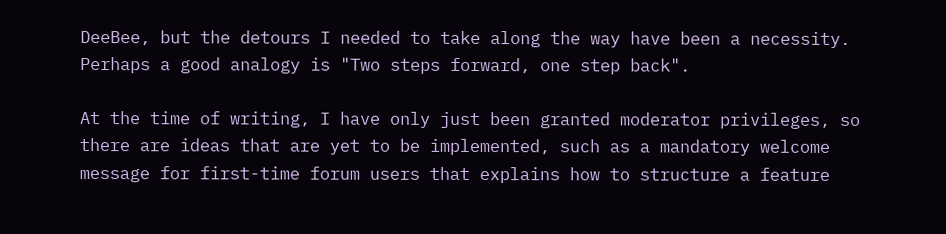DeeBee, but the detours I needed to take along the way have been a necessity. Perhaps a good analogy is "Two steps forward, one step back".

At the time of writing, I have only just been granted moderator privileges, so there are ideas that are yet to be implemented, such as a mandatory welcome message for first-time forum users that explains how to structure a feature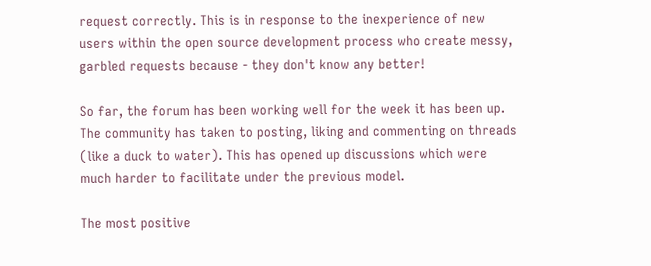request correctly. This is in response to the inexperience of new users within the open source development process who create messy, garbled requests because - they don't know any better!

So far, the forum has been working well for the week it has been up. The community has taken to posting, liking and commenting on threads (like a duck to water). This has opened up discussions which were much harder to facilitate under the previous model.

The most positive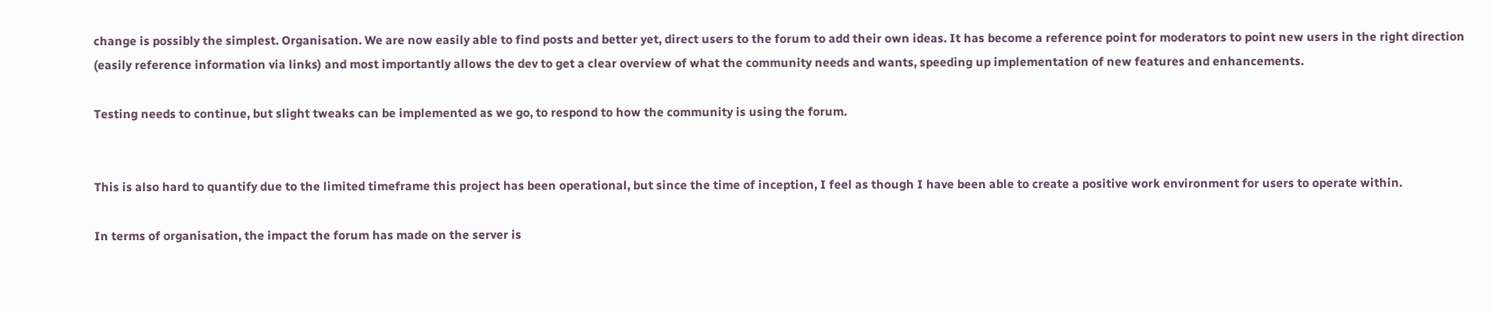change is possibly the simplest. Organisation. We are now easily able to find posts and better yet, direct users to the forum to add their own ideas. It has become a reference point for moderators to point new users in the right direction (easily reference information via links) and most importantly allows the dev to get a clear overview of what the community needs and wants, speeding up implementation of new features and enhancements.

Testing needs to continue, but slight tweaks can be implemented as we go, to respond to how the community is using the forum.


This is also hard to quantify due to the limited timeframe this project has been operational, but since the time of inception, I feel as though I have been able to create a positive work environment for users to operate within.

In terms of organisation, the impact the forum has made on the server is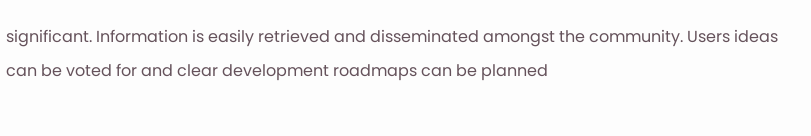significant. Information is easily retrieved and disseminated amongst the community. Users ideas can be voted for and clear development roadmaps can be planned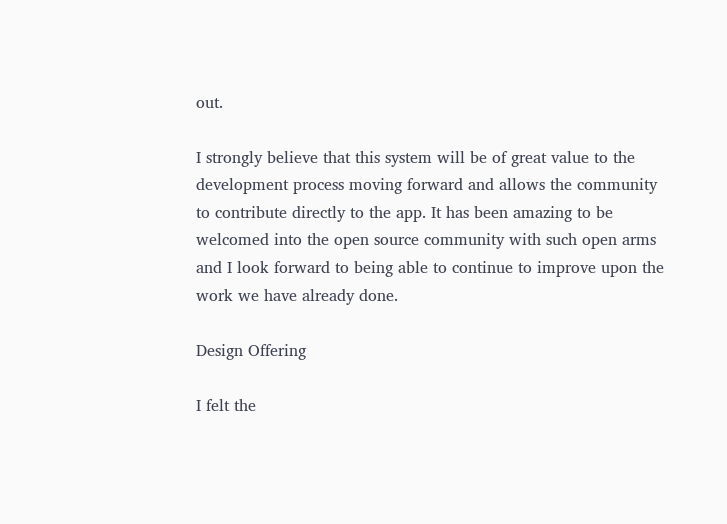out.

I strongly believe that this system will be of great value to the development process moving forward and allows the community to contribute directly to the app. It has been amazing to be welcomed into the open source community with such open arms and I look forward to being able to continue to improve upon the work we have already done.

Design Offering

I felt the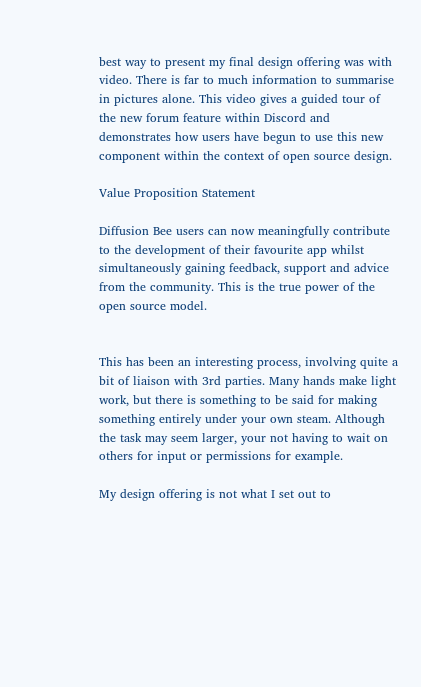best way to present my final design offering was with video. There is far to much information to summarise in pictures alone. This video gives a guided tour of the new forum feature within Discord and demonstrates how users have begun to use this new component within the context of open source design.

Value Proposition Statement

Diffusion Bee users can now meaningfully contribute to the development of their favourite app whilst simultaneously gaining feedback, support and advice from the community. This is the true power of the open source model.


This has been an interesting process, involving quite a bit of liaison with 3rd parties. Many hands make light work, but there is something to be said for making something entirely under your own steam. Although the task may seem larger, your not having to wait on others for input or permissions for example.

My design offering is not what I set out to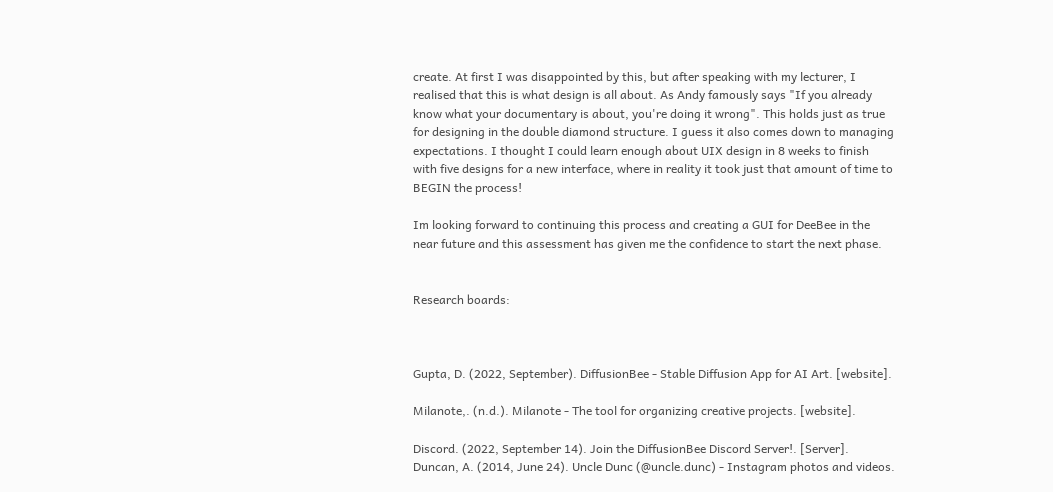create. At first I was disappointed by this, but after speaking with my lecturer, I realised that this is what design is all about. As Andy famously says "If you already know what your documentary is about, you're doing it wrong". This holds just as true for designing in the double diamond structure. I guess it also comes down to managing expectations. I thought I could learn enough about UIX design in 8 weeks to finish with five designs for a new interface, where in reality it took just that amount of time to BEGIN the process!

Im looking forward to continuing this process and creating a GUI for DeeBee in the near future and this assessment has given me the confidence to start the next phase.


Research boards:



Gupta, D. (2022, September). DiffusionBee - Stable Diffusion App for AI Art. [website].

Milanote,. (n.d.). Milanote - The tool for organizing creative projects. [website].

Discord. (2022, September 14). Join the DiffusionBee Discord Server!. [Server]. Duncan, A. (2014, June 24). Uncle Dunc (@uncle.dunc) - Instagram photos and videos.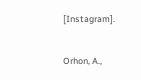[Instagram].

Orhon, A.,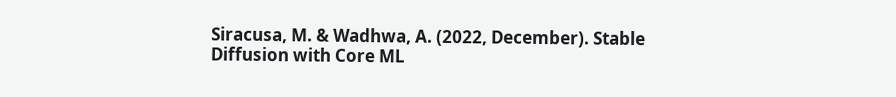Siracusa, M. & Wadhwa, A. (2022, December). Stable Diffusion with Core ML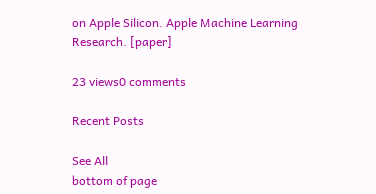on Apple Silicon. Apple Machine Learning Research. [paper]

23 views0 comments

Recent Posts

See All
bottom of page